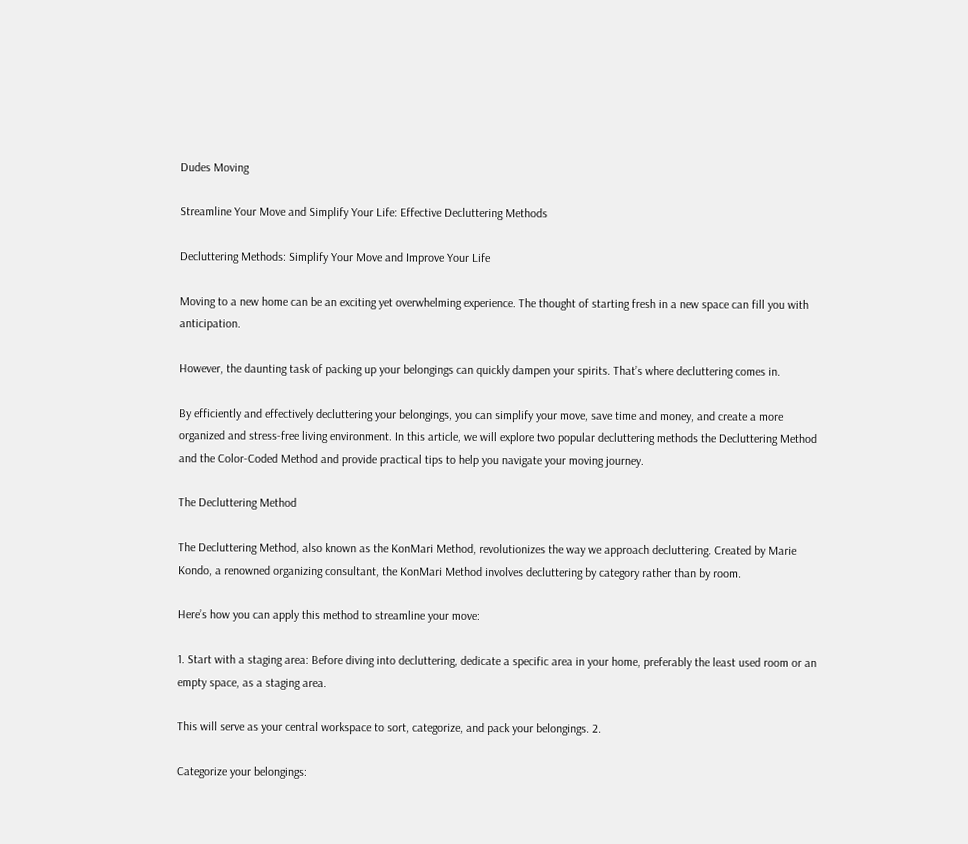Dudes Moving

Streamline Your Move and Simplify Your Life: Effective Decluttering Methods

Decluttering Methods: Simplify Your Move and Improve Your Life

Moving to a new home can be an exciting yet overwhelming experience. The thought of starting fresh in a new space can fill you with anticipation.

However, the daunting task of packing up your belongings can quickly dampen your spirits. That’s where decluttering comes in.

By efficiently and effectively decluttering your belongings, you can simplify your move, save time and money, and create a more organized and stress-free living environment. In this article, we will explore two popular decluttering methods the Decluttering Method and the Color-Coded Method and provide practical tips to help you navigate your moving journey.

The Decluttering Method

The Decluttering Method, also known as the KonMari Method, revolutionizes the way we approach decluttering. Created by Marie Kondo, a renowned organizing consultant, the KonMari Method involves decluttering by category rather than by room.

Here’s how you can apply this method to streamline your move:

1. Start with a staging area: Before diving into decluttering, dedicate a specific area in your home, preferably the least used room or an empty space, as a staging area.

This will serve as your central workspace to sort, categorize, and pack your belongings. 2.

Categorize your belongings: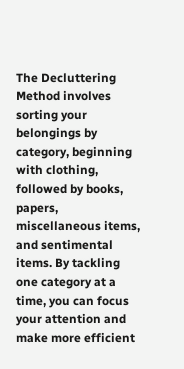The Decluttering Method involves sorting your belongings by category, beginning with clothing, followed by books, papers, miscellaneous items, and sentimental items. By tackling one category at a time, you can focus your attention and make more efficient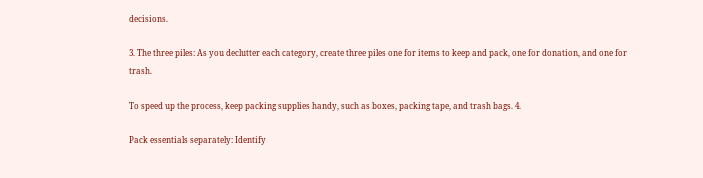decisions.

3. The three piles: As you declutter each category, create three piles one for items to keep and pack, one for donation, and one for trash.

To speed up the process, keep packing supplies handy, such as boxes, packing tape, and trash bags. 4.

Pack essentials separately: Identify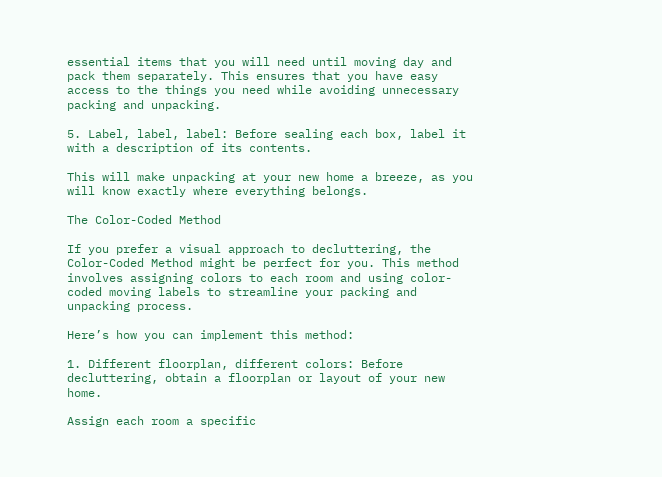essential items that you will need until moving day and pack them separately. This ensures that you have easy access to the things you need while avoiding unnecessary packing and unpacking.

5. Label, label, label: Before sealing each box, label it with a description of its contents.

This will make unpacking at your new home a breeze, as you will know exactly where everything belongs.

The Color-Coded Method

If you prefer a visual approach to decluttering, the Color-Coded Method might be perfect for you. This method involves assigning colors to each room and using color-coded moving labels to streamline your packing and unpacking process.

Here’s how you can implement this method:

1. Different floorplan, different colors: Before decluttering, obtain a floorplan or layout of your new home.

Assign each room a specific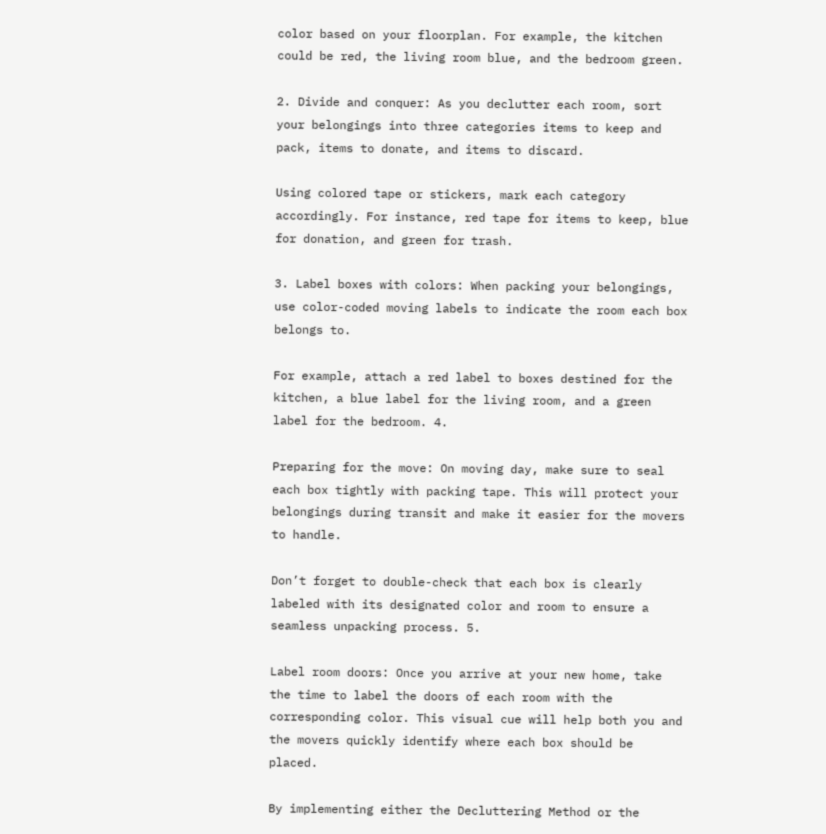color based on your floorplan. For example, the kitchen could be red, the living room blue, and the bedroom green.

2. Divide and conquer: As you declutter each room, sort your belongings into three categories items to keep and pack, items to donate, and items to discard.

Using colored tape or stickers, mark each category accordingly. For instance, red tape for items to keep, blue for donation, and green for trash.

3. Label boxes with colors: When packing your belongings, use color-coded moving labels to indicate the room each box belongs to.

For example, attach a red label to boxes destined for the kitchen, a blue label for the living room, and a green label for the bedroom. 4.

Preparing for the move: On moving day, make sure to seal each box tightly with packing tape. This will protect your belongings during transit and make it easier for the movers to handle.

Don’t forget to double-check that each box is clearly labeled with its designated color and room to ensure a seamless unpacking process. 5.

Label room doors: Once you arrive at your new home, take the time to label the doors of each room with the corresponding color. This visual cue will help both you and the movers quickly identify where each box should be placed.

By implementing either the Decluttering Method or the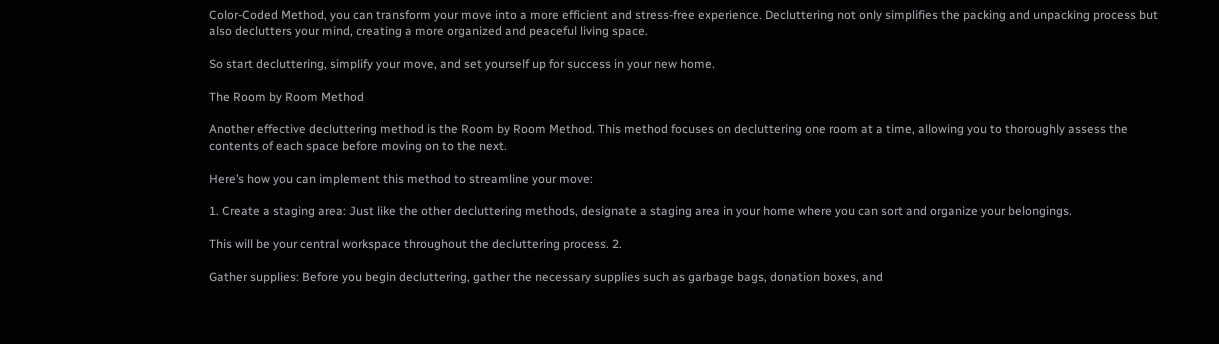Color-Coded Method, you can transform your move into a more efficient and stress-free experience. Decluttering not only simplifies the packing and unpacking process but also declutters your mind, creating a more organized and peaceful living space.

So start decluttering, simplify your move, and set yourself up for success in your new home.

The Room by Room Method

Another effective decluttering method is the Room by Room Method. This method focuses on decluttering one room at a time, allowing you to thoroughly assess the contents of each space before moving on to the next.

Here’s how you can implement this method to streamline your move:

1. Create a staging area: Just like the other decluttering methods, designate a staging area in your home where you can sort and organize your belongings.

This will be your central workspace throughout the decluttering process. 2.

Gather supplies: Before you begin decluttering, gather the necessary supplies such as garbage bags, donation boxes, and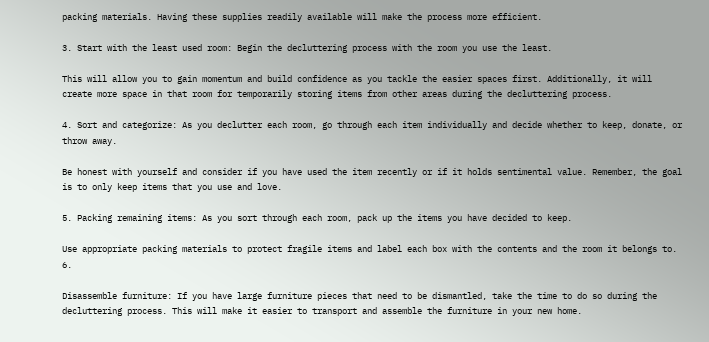packing materials. Having these supplies readily available will make the process more efficient.

3. Start with the least used room: Begin the decluttering process with the room you use the least.

This will allow you to gain momentum and build confidence as you tackle the easier spaces first. Additionally, it will create more space in that room for temporarily storing items from other areas during the decluttering process.

4. Sort and categorize: As you declutter each room, go through each item individually and decide whether to keep, donate, or throw away.

Be honest with yourself and consider if you have used the item recently or if it holds sentimental value. Remember, the goal is to only keep items that you use and love.

5. Packing remaining items: As you sort through each room, pack up the items you have decided to keep.

Use appropriate packing materials to protect fragile items and label each box with the contents and the room it belongs to. 6.

Disassemble furniture: If you have large furniture pieces that need to be dismantled, take the time to do so during the decluttering process. This will make it easier to transport and assemble the furniture in your new home.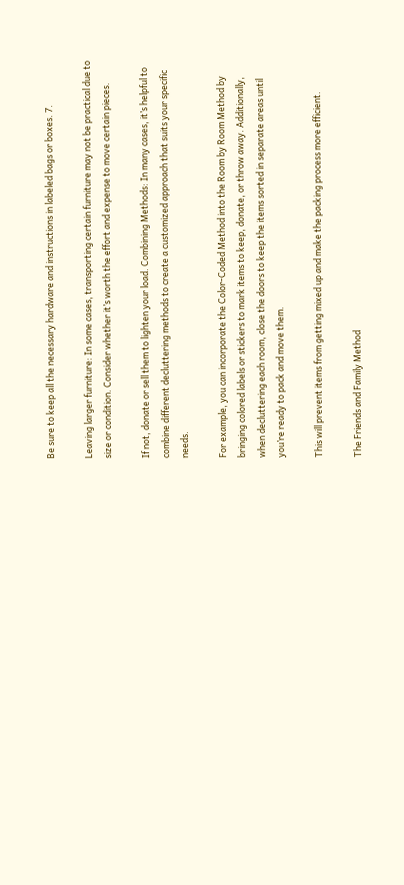Be sure to keep all the necessary hardware and instructions in labeled bags or boxes. 7.

Leaving larger furniture: In some cases, transporting certain furniture may not be practical due to size or condition. Consider whether it’s worth the effort and expense to move certain pieces.

If not, donate or sell them to lighten your load. Combining Methods: In many cases, it’s helpful to combine different decluttering methods to create a customized approach that suits your specific needs.

For example, you can incorporate the Color-Coded Method into the Room by Room Method by bringing colored labels or stickers to mark items to keep, donate, or throw away. Additionally, when decluttering each room, close the doors to keep the items sorted in separate areas until you’re ready to pack and move them.

This will prevent items from getting mixed up and make the packing process more efficient.

The Friends and Family Method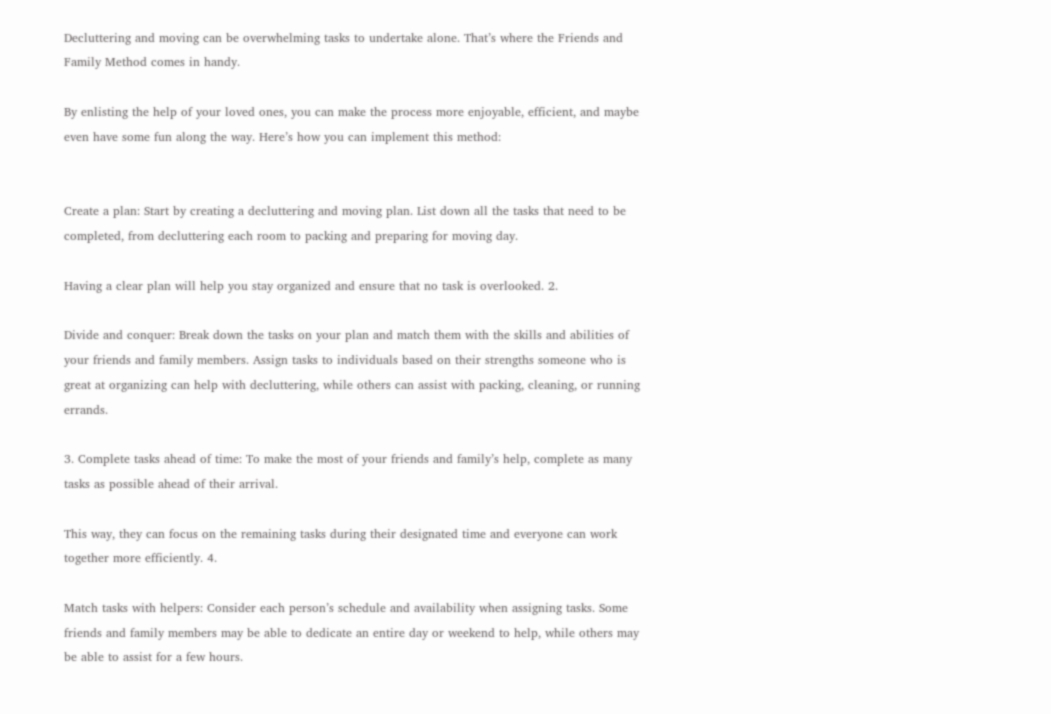Decluttering and moving can be overwhelming tasks to undertake alone. That’s where the Friends and Family Method comes in handy.

By enlisting the help of your loved ones, you can make the process more enjoyable, efficient, and maybe even have some fun along the way. Here’s how you can implement this method:


Create a plan: Start by creating a decluttering and moving plan. List down all the tasks that need to be completed, from decluttering each room to packing and preparing for moving day.

Having a clear plan will help you stay organized and ensure that no task is overlooked. 2.

Divide and conquer: Break down the tasks on your plan and match them with the skills and abilities of your friends and family members. Assign tasks to individuals based on their strengths someone who is great at organizing can help with decluttering, while others can assist with packing, cleaning, or running errands.

3. Complete tasks ahead of time: To make the most of your friends and family’s help, complete as many tasks as possible ahead of their arrival.

This way, they can focus on the remaining tasks during their designated time and everyone can work together more efficiently. 4.

Match tasks with helpers: Consider each person’s schedule and availability when assigning tasks. Some friends and family members may be able to dedicate an entire day or weekend to help, while others may be able to assist for a few hours.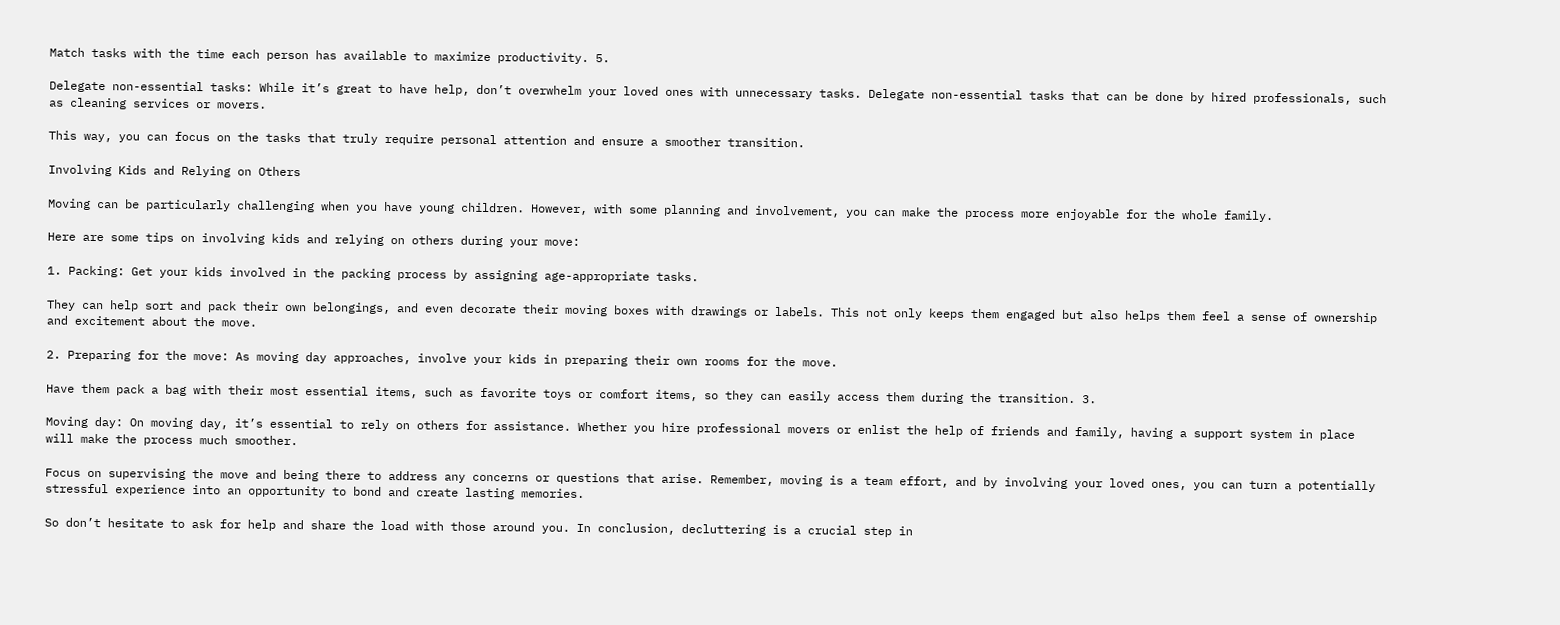Match tasks with the time each person has available to maximize productivity. 5.

Delegate non-essential tasks: While it’s great to have help, don’t overwhelm your loved ones with unnecessary tasks. Delegate non-essential tasks that can be done by hired professionals, such as cleaning services or movers.

This way, you can focus on the tasks that truly require personal attention and ensure a smoother transition.

Involving Kids and Relying on Others

Moving can be particularly challenging when you have young children. However, with some planning and involvement, you can make the process more enjoyable for the whole family.

Here are some tips on involving kids and relying on others during your move:

1. Packing: Get your kids involved in the packing process by assigning age-appropriate tasks.

They can help sort and pack their own belongings, and even decorate their moving boxes with drawings or labels. This not only keeps them engaged but also helps them feel a sense of ownership and excitement about the move.

2. Preparing for the move: As moving day approaches, involve your kids in preparing their own rooms for the move.

Have them pack a bag with their most essential items, such as favorite toys or comfort items, so they can easily access them during the transition. 3.

Moving day: On moving day, it’s essential to rely on others for assistance. Whether you hire professional movers or enlist the help of friends and family, having a support system in place will make the process much smoother.

Focus on supervising the move and being there to address any concerns or questions that arise. Remember, moving is a team effort, and by involving your loved ones, you can turn a potentially stressful experience into an opportunity to bond and create lasting memories.

So don’t hesitate to ask for help and share the load with those around you. In conclusion, decluttering is a crucial step in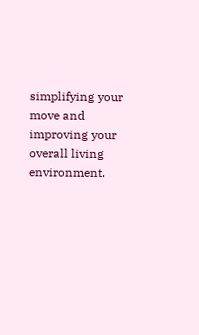simplifying your move and improving your overall living environment.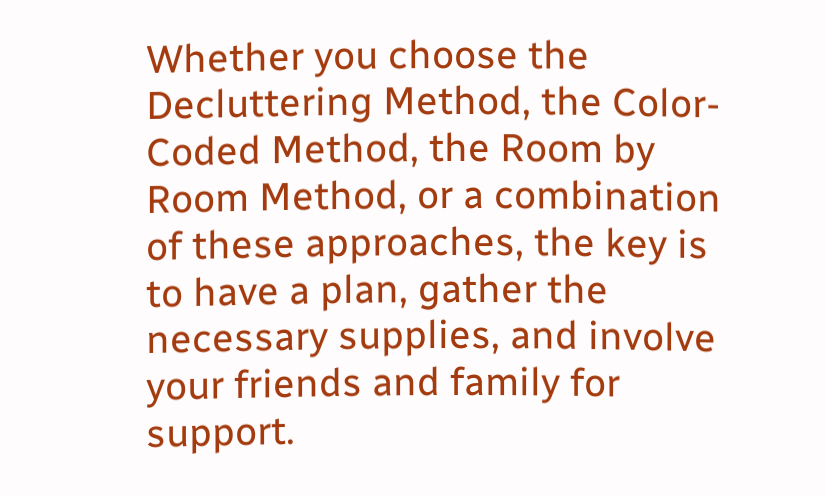Whether you choose the Decluttering Method, the Color-Coded Method, the Room by Room Method, or a combination of these approaches, the key is to have a plan, gather the necessary supplies, and involve your friends and family for support.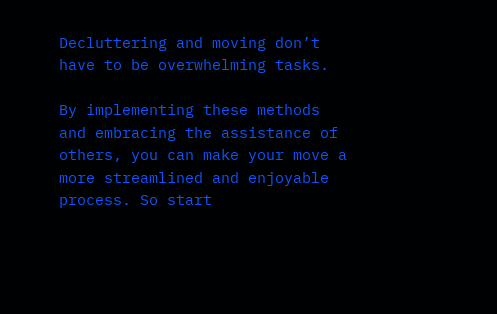Decluttering and moving don’t have to be overwhelming tasks.

By implementing these methods and embracing the assistance of others, you can make your move a more streamlined and enjoyable process. So start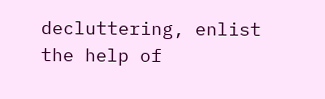decluttering, enlist the help of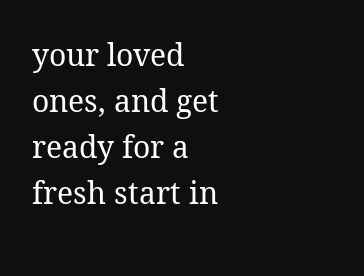your loved ones, and get ready for a fresh start in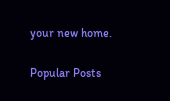your new home.

Popular Posts